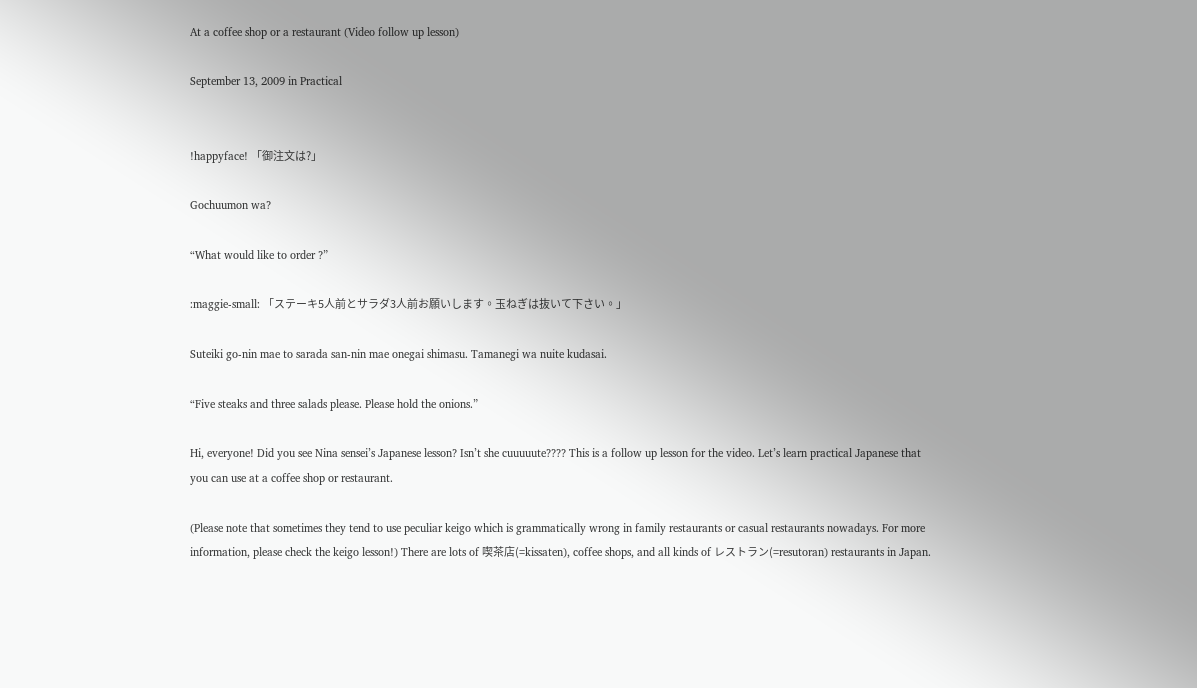At a coffee shop or a restaurant (Video follow up lesson)

September 13, 2009 in Practical


!happyface! 「御注文は?」

Gochuumon wa?

“What would like to order ?”

:maggie-small: 「ステーキ5人前とサラダ3人前お願いします。玉ねぎは抜いて下さい。」

Suteiki go-nin mae to sarada san-nin mae onegai shimasu. Tamanegi wa nuite kudasai.

“Five steaks and three salads please. Please hold the onions.”

Hi, everyone! Did you see Nina sensei’s Japanese lesson? Isn’t she cuuuuute???? This is a follow up lesson for the video. Let’s learn practical Japanese that you can use at a coffee shop or restaurant.

(Please note that sometimes they tend to use peculiar keigo which is grammatically wrong in family restaurants or casual restaurants nowadays. For more information, please check the keigo lesson!) There are lots of 喫茶店(=kissaten), coffee shops, and all kinds of レストラン(=resutoran) restaurants in Japan.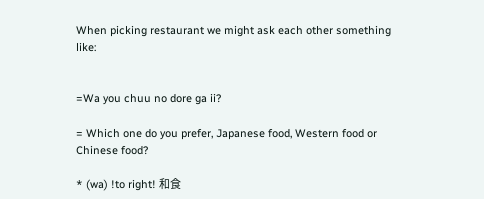When picking restaurant we might ask each other something like:


=Wa you chuu no dore ga ii?

= Which one do you prefer, Japanese food, Western food or Chinese food?

* (wa) !to right! 和食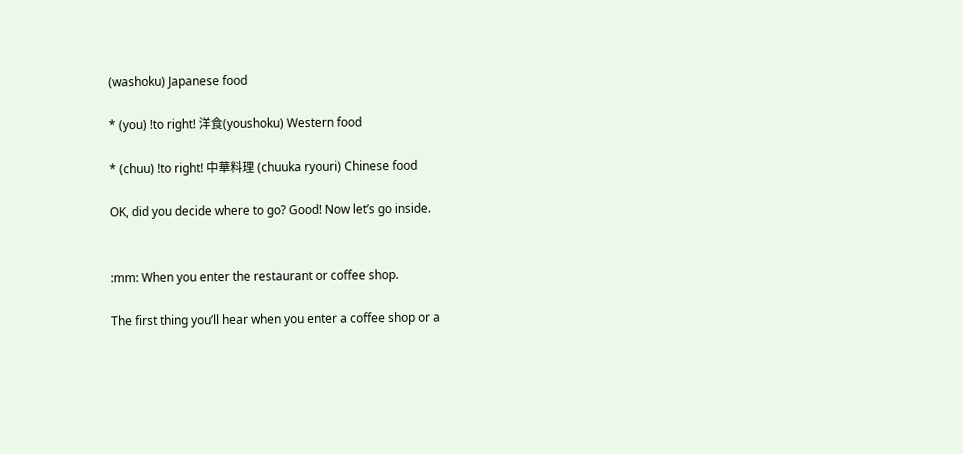(washoku) Japanese food

* (you) !to right! 洋食(youshoku) Western food

* (chuu) !to right! 中華料理 (chuuka ryouri) Chinese food

OK, did you decide where to go? Good! Now let’s go inside.


:mm: When you enter the restaurant or coffee shop.

The first thing you’ll hear when you enter a coffee shop or a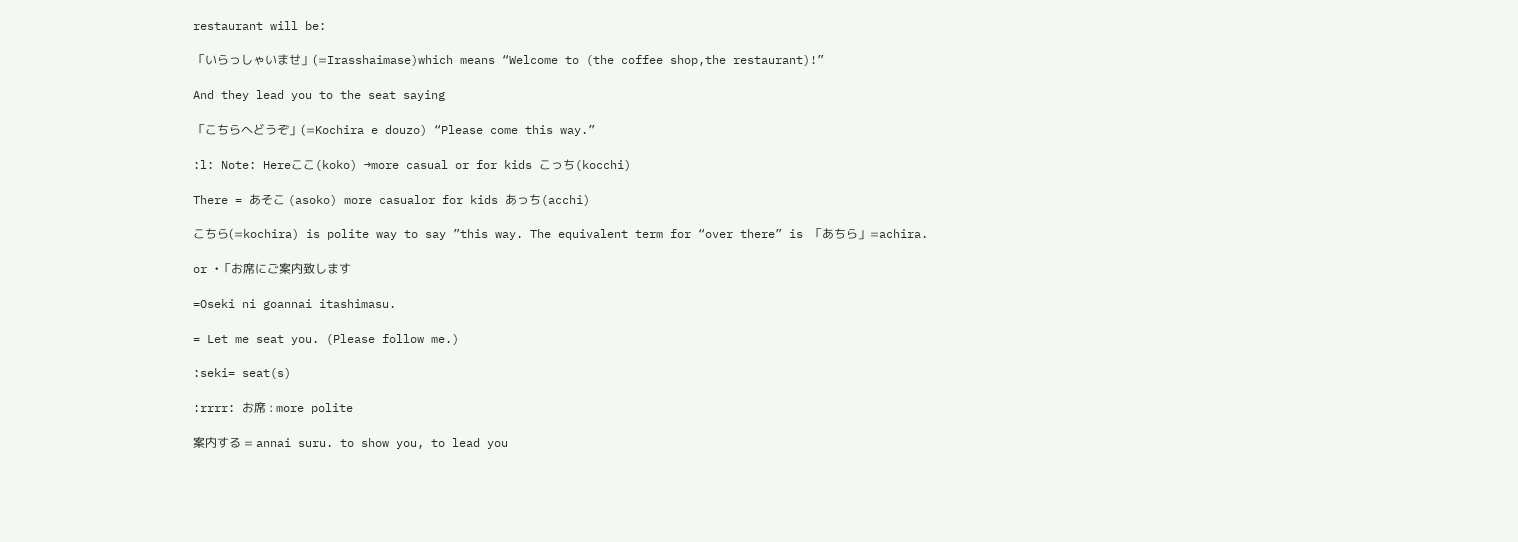restaurant will be:

「いらっしゃいませ」(=Irasshaimase)which means “Welcome to (the coffee shop,the restaurant)!”

And they lead you to the seat saying

「こちらへどうぞ」(=Kochira e douzo) “Please come this way.”

:l: Note: Hereここ(koko) →more casual or for kids こっち(kocchi)

There = あそこ (asoko) more casualor for kids あっち(acchi)

こちら(=kochira) is polite way to say ”this way. The equivalent term for “over there” is 「あちら」=achira.

or •「お席にご案内致します

=Oseki ni goannai itashimasu.

= Let me seat you. (Please follow me.)

:seki= seat(s)

:rrrr: お席 : more polite

案内する = annai suru. to show you, to lead you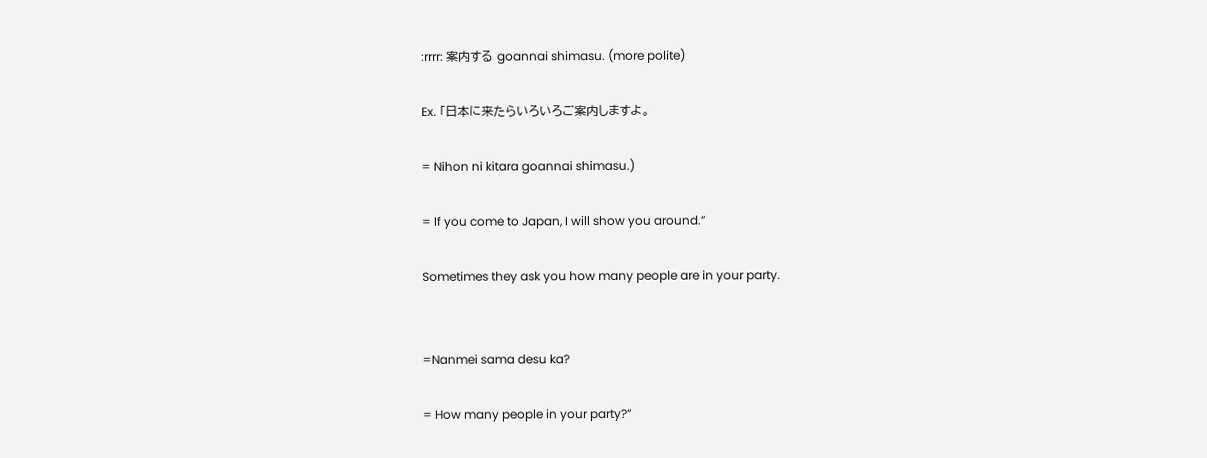:rrrr: 案内する goannai shimasu. (more polite)

Ex. 「日本に来たらいろいろご案内しますよ。

= Nihon ni kitara goannai shimasu.)

= If you come to Japan, I will show you around.”

Sometimes they ask you how many people are in your party.


=Nanmei sama desu ka?

= How many people in your party?”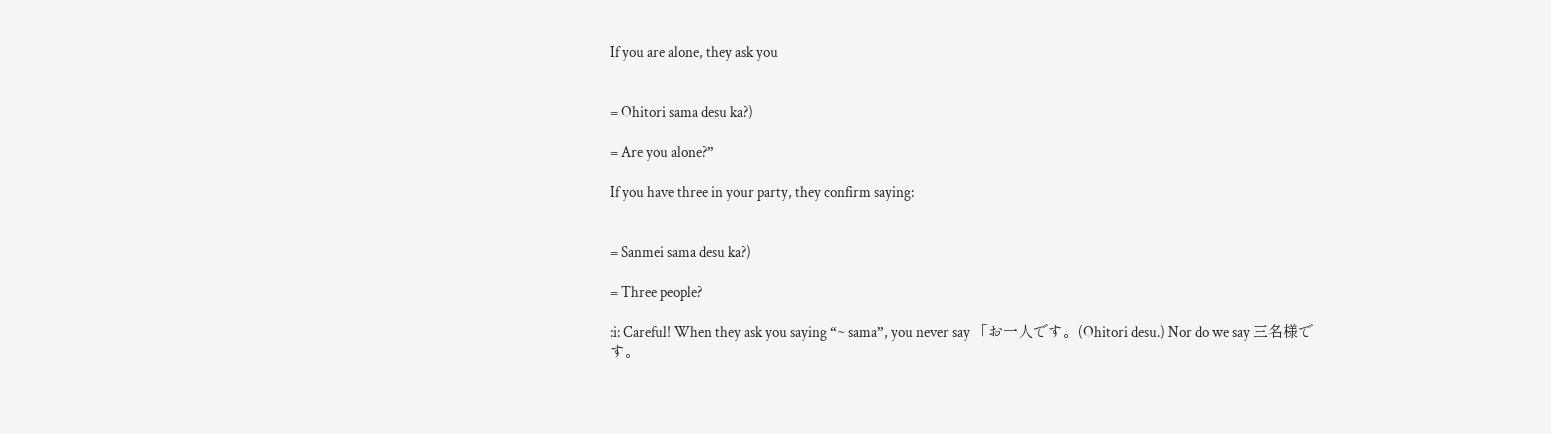If you are alone, they ask you


= Ohitori sama desu ka?)

= Are you alone?”

If you have three in your party, they confirm saying:


= Sanmei sama desu ka?)

= Three people?

:i: Careful! When they ask you saying “~ sama”, you never say 「お一人です。(Ohitori desu.) Nor do we say 三名様です。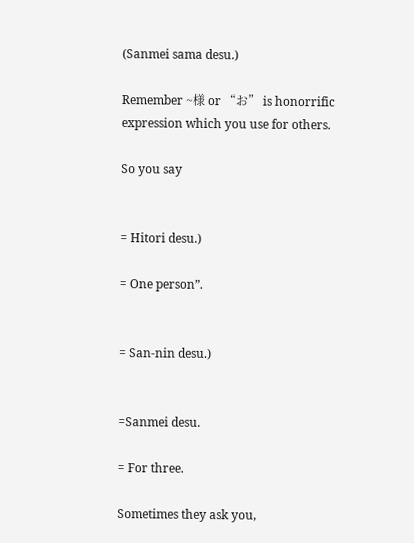(Sanmei sama desu.)

Remember ~様 or “お” is honorrific expression which you use for others.

So you say


= Hitori desu.)

= One person”.


= San-nin desu.)


=Sanmei desu.

= For three.

Sometimes they ask you,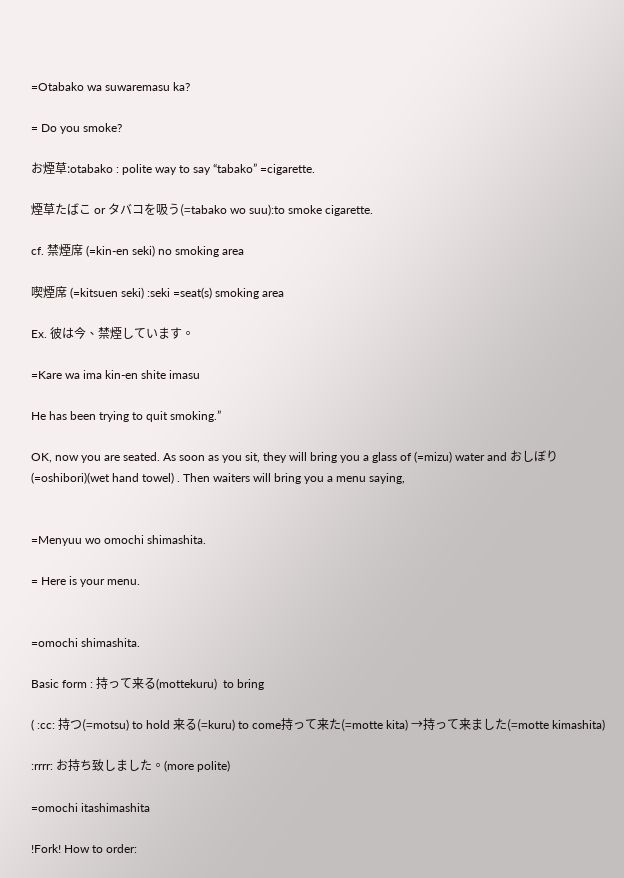=Otabako wa suwaremasu ka?

= Do you smoke?

お煙草:otabako : polite way to say “tabako” =cigarette.

煙草たばこ or タバコを吸う(=tabako wo suu):to smoke cigarette.

cf. 禁煙席 (=kin-en seki) no smoking area

喫煙席 (=kitsuen seki) :seki =seat(s) smoking area

Ex. 彼は今、禁煙しています。

=Kare wa ima kin-en shite imasu

He has been trying to quit smoking.”

OK, now you are seated. As soon as you sit, they will bring you a glass of (=mizu) water and おしぼり (=oshibori)(wet hand towel) . Then waiters will bring you a menu saying,


=Menyuu wo omochi shimashita.

= Here is your menu.


=omochi shimashita.

Basic form : 持って来る(mottekuru)  to bring

( :cc: 持つ(=motsu) to hold 来る(=kuru) to come持って来た(=motte kita) →持って来ました(=motte kimashita)

:rrrr: お持ち致しました。(more polite)

=omochi itashimashita

!Fork! How to order: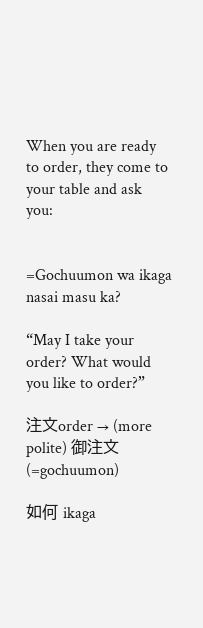When you are ready to order, they come to your table and ask you:


=Gochuumon wa ikaga nasai masu ka?

“May I take your order? What would you like to order?”

注文order → (more polite) 御注文 (=gochuumon)

如何 ikaga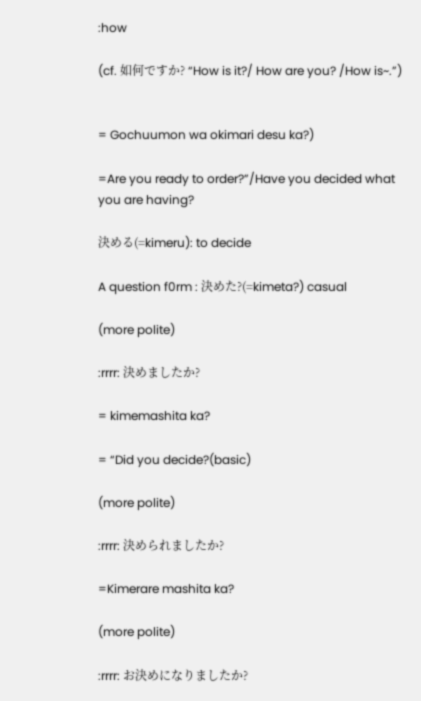:how

(cf. 如何ですか? “How is it?/ How are you? /How is~.”)


= Gochuumon wa okimari desu ka?)

=Are you ready to order?”/Have you decided what you are having?

決める(=kimeru): to decide

A question f0rm : 決めた?(=kimeta?) casual

(more polite)

:rrrr: 決めましたか?

= kimemashita ka?

= “Did you decide?(basic)

(more polite)

:rrrr: 決められましたか?

=Kimerare mashita ka?

(more polite)

:rrrr: お決めになりましたか?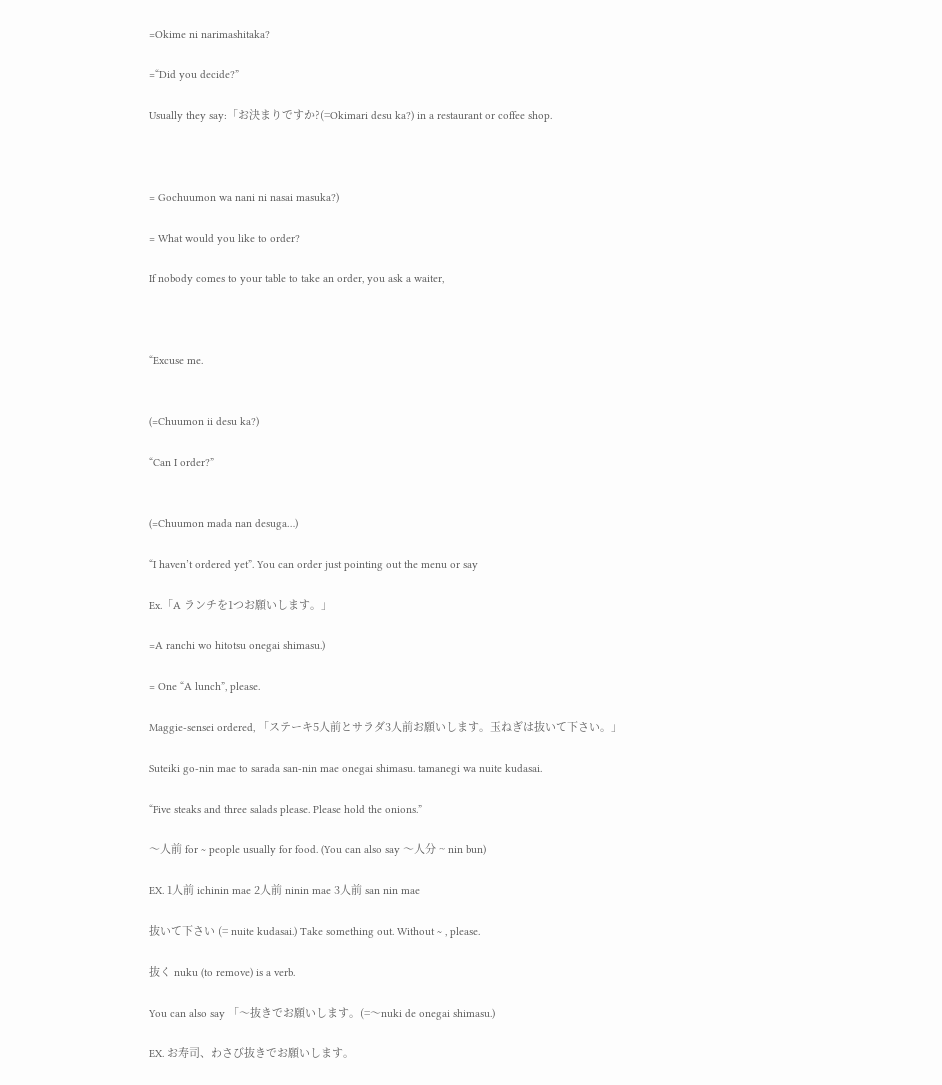=Okime ni narimashitaka?

=“Did you decide?”

Usually they say:「お決まりですか?(=Okimari desu ka?) in a restaurant or coffee shop.



= Gochuumon wa nani ni nasai masuka?)

= What would you like to order?

If nobody comes to your table to take an order, you ask a waiter,



“Excuse me.


(=Chuumon ii desu ka?)

“Can I order?”


(=Chuumon mada nan desuga…)

“I haven’t ordered yet”. You can order just pointing out the menu or say

Ex.「A ランチを1つお願いします。」

=A ranchi wo hitotsu onegai shimasu.)

= One “A lunch”, please.

Maggie-sensei ordered, 「ステーキ5人前とサラダ3人前お願いします。玉ねぎは抜いて下さい。」

Suteiki go-nin mae to sarada san-nin mae onegai shimasu. tamanegi wa nuite kudasai.

“Five steaks and three salads please. Please hold the onions.”

〜人前 for ~ people usually for food. (You can also say 〜人分 ~ nin bun)

EX. 1人前 ichinin mae 2人前 ninin mae 3人前 san nin mae

抜いて下さい (= nuite kudasai.) Take something out. Without ~ , please.

抜く nuku (to remove) is a verb.

You can also say 「〜抜きでお願いします。(=〜nuki de onegai shimasu.)

EX. お寿司、わさび抜きでお願いします。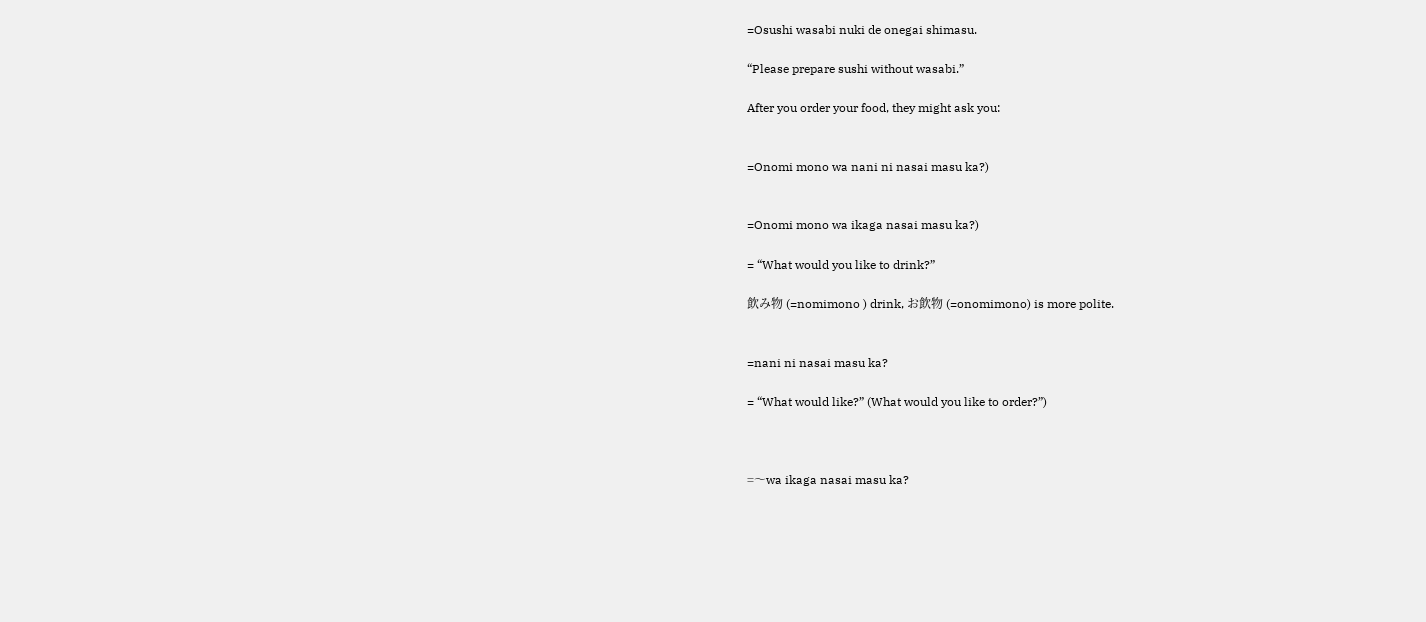=Osushi wasabi nuki de onegai shimasu.

“Please prepare sushi without wasabi.”

After you order your food, they might ask you:


=Onomi mono wa nani ni nasai masu ka?)


=Onomi mono wa ikaga nasai masu ka?)

= “What would you like to drink?”

飲み物 (=nomimono ) drink, お飲物 (=onomimono) is more polite.


=nani ni nasai masu ka?

= “What would like?” (What would you like to order?”)



=〜wa ikaga nasai masu ka?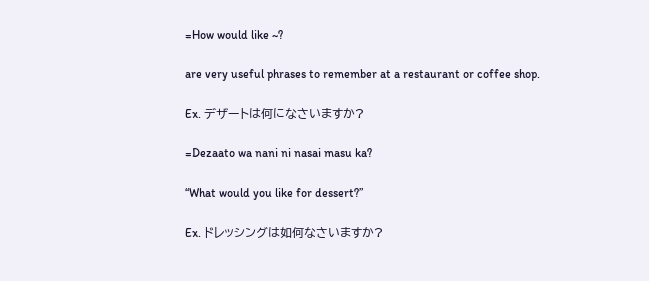=How would like ~?

are very useful phrases to remember at a restaurant or coffee shop.

Ex. デザートは何になさいますか?

=Dezaato wa nani ni nasai masu ka?

“What would you like for dessert?”

Ex. ドレッシングは如何なさいますか?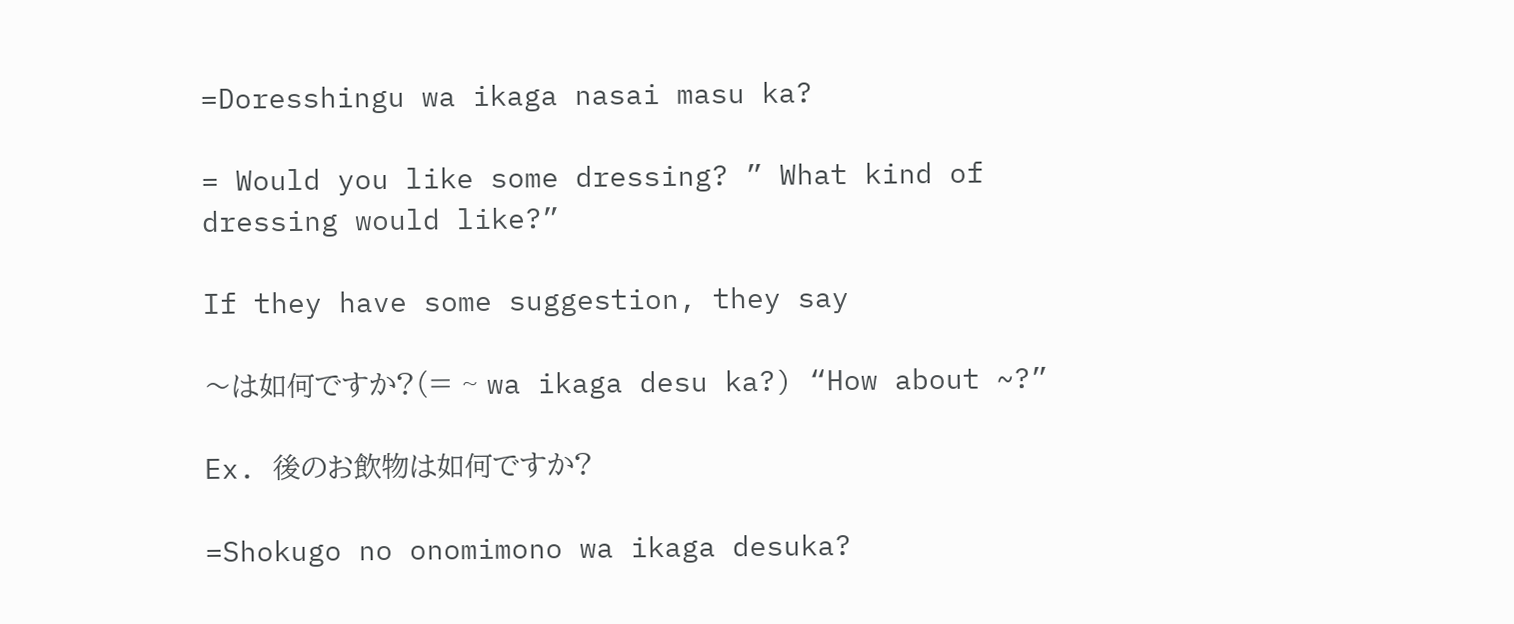=Doresshingu wa ikaga nasai masu ka?

= Would you like some dressing? ” What kind of dressing would like?”

If they have some suggestion, they say

〜は如何ですか?(= ~ wa ikaga desu ka?) “How about ~?”

Ex. 後のお飲物は如何ですか?

=Shokugo no onomimono wa ikaga desuka?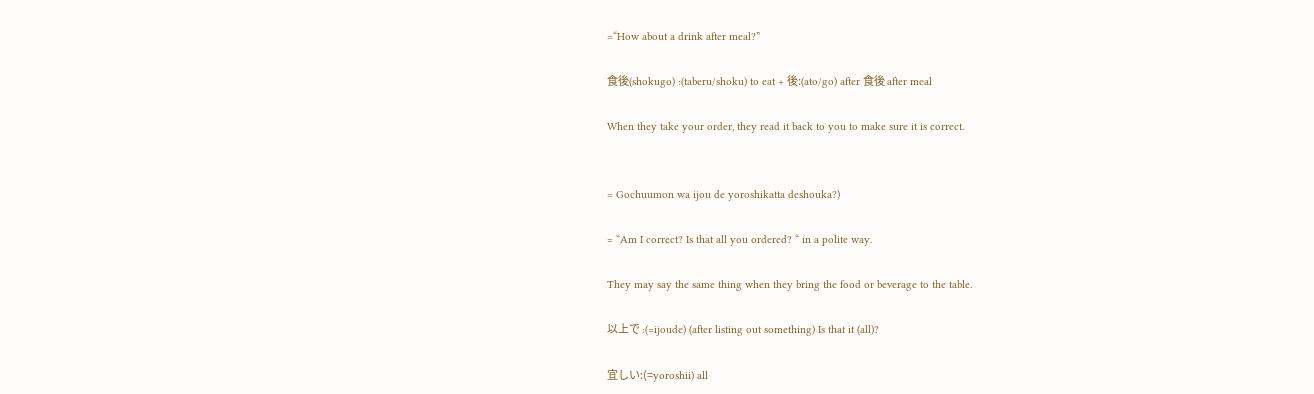=“How about a drink after meal?”

食後(shokugo) :(taberu/shoku) to eat + 後:(ato/go) after 食後 after meal

When they take your order, they read it back to you to make sure it is correct.


= Gochuumon wa ijou de yoroshikatta deshouka?)

= “Am I correct? Is that all you ordered? “ in a polite way.

They may say the same thing when they bring the food or beverage to the table.

以上で :(=ijoude) (after listing out something) Is that it (all)?

宜しい:(=yoroshii) all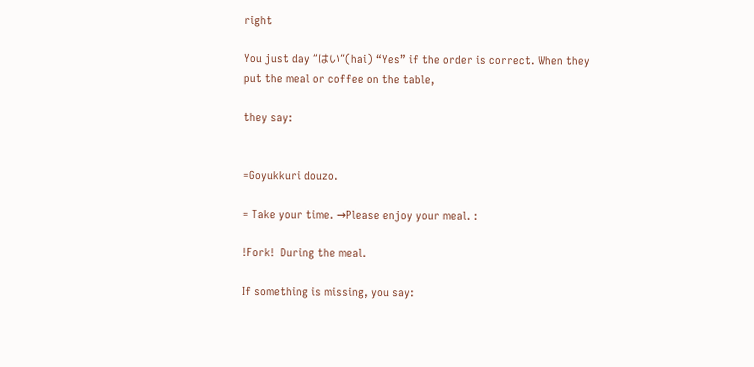right

You just day “はい”(hai) “Yes” if the order is correct. When they put the meal or coffee on the table,

they say:


=Goyukkuri douzo.

= Take your time. →Please enjoy your meal. :

!Fork!  During the meal.

If something is missing, you say: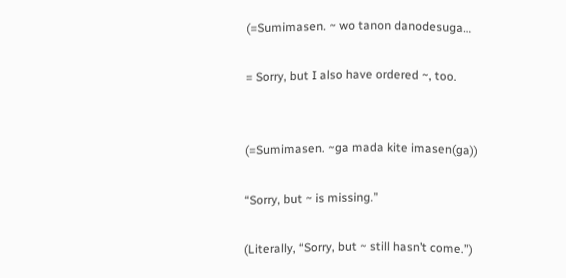(=Sumimasen. ~ wo tanon danodesuga…

= Sorry, but I also have ordered ~, too.


(=Sumimasen. ~ga mada kite imasen(ga))

“Sorry, but ~ is missing.”

(Literally, “Sorry, but ~ still hasn’t come.”)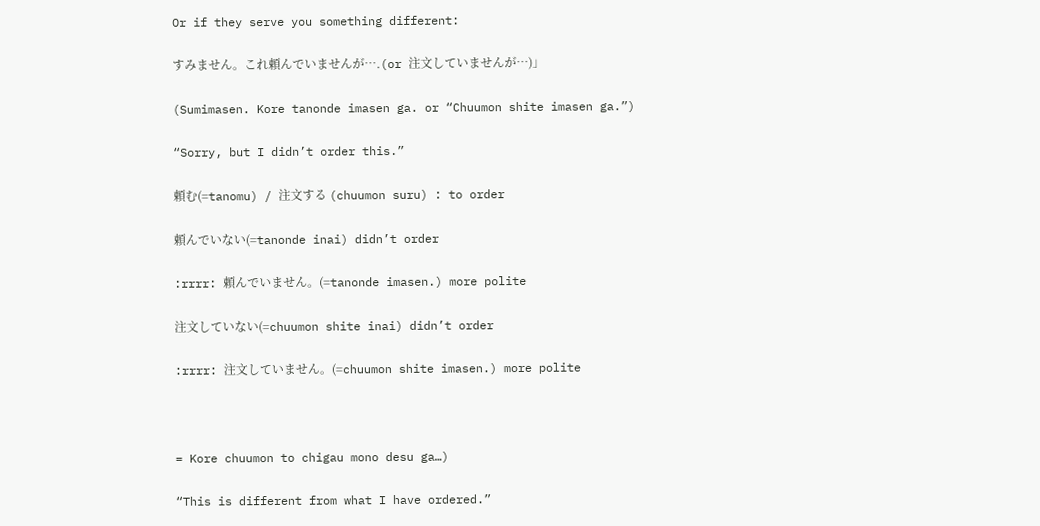Or if they serve you something different:

すみません。これ頼んでいませんが….(or 注文していませんが…)」

(Sumimasen. Kore tanonde imasen ga. or “Chuumon shite imasen ga.”)

“Sorry, but I didn’t order this.”

頼む(=tanomu) / 注文する (chuumon suru) : to order

頼んでいない(=tanonde inai) didn’t order

:rrrr: 頼んでいません。(=tanonde imasen.) more polite

注文していない(=chuumon shite inai) didn’t order

:rrrr: 注文していません。(=chuumon shite imasen.) more polite



= Kore chuumon to chigau mono desu ga…)

“This is different from what I have ordered.”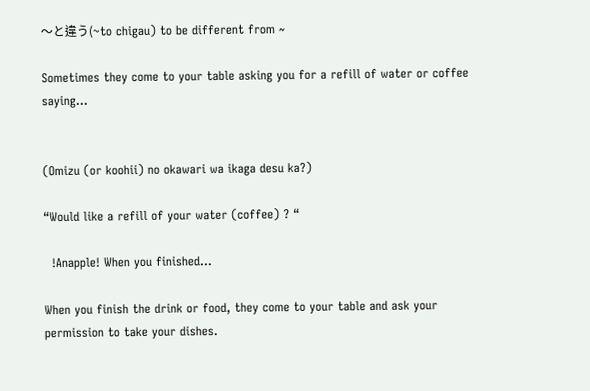〜と違う(~to chigau) to be different from ~

Sometimes they come to your table asking you for a refill of water or coffee saying…


(Omizu (or koohii) no okawari wa ikaga desu ka?)

“Would like a refill of your water (coffee) ? “

  !Anapple! When you finished…

When you finish the drink or food, they come to your table and ask your permission to take your dishes.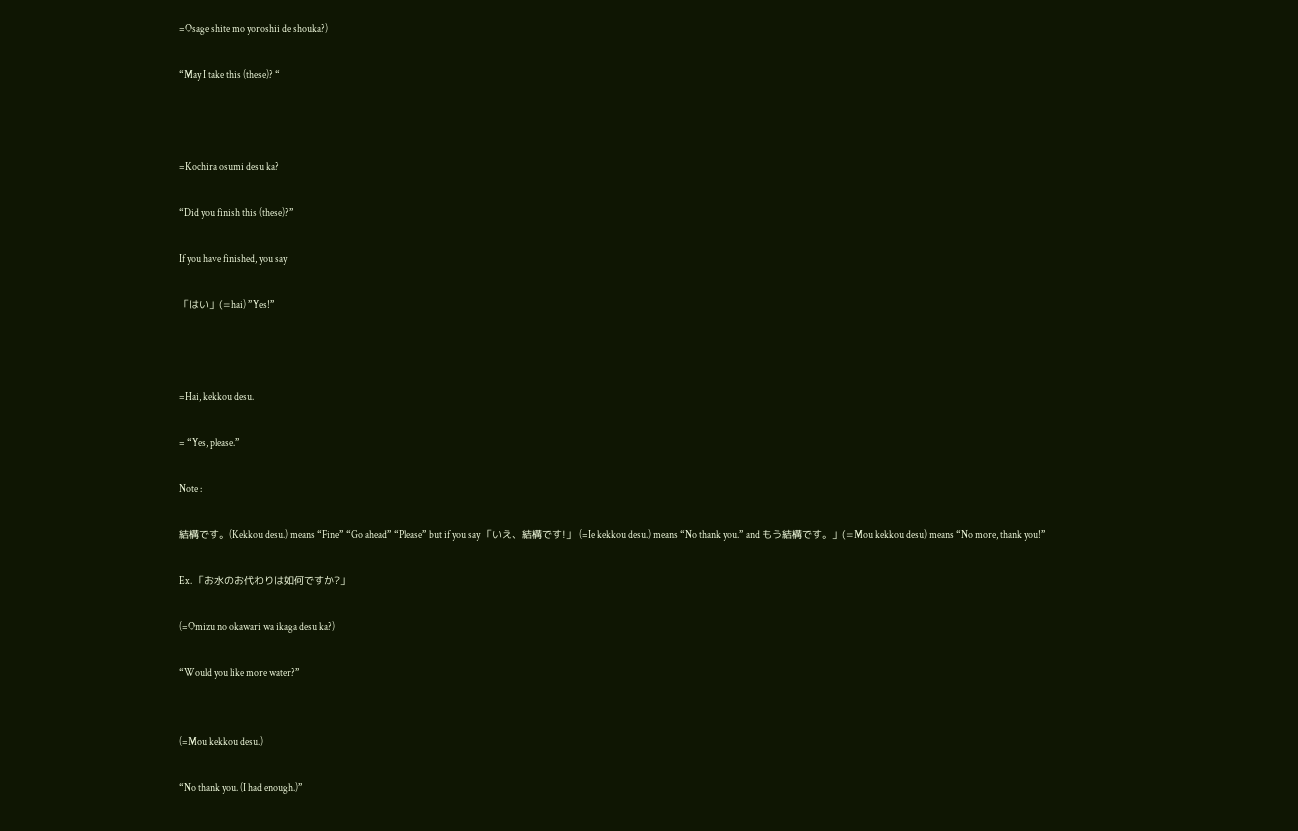=Osage shite mo yoroshii de shouka?)

“May I take this (these)? “



=Kochira osumi desu ka?

“Did you finish this (these)?”

If you have finished, you say

「はい」(=hai) ”Yes!”



=Hai, kekkou desu.

= “Yes, please.”

Note :

結構です。(Kekkou desu.) means “Fine” “Go ahead” “Please” but if you say 「いえ、結構です!」 (=Ie kekkou desu.) means “No thank you.” and もう結構です。」(=Mou kekkou desu) means “No more, thank you!”

Ex. 「お水のお代わりは如何ですか?」

(=Omizu no okawari wa ikaga desu ka?)

“Would you like more water?”


(=Mou kekkou desu.)

“No thank you. (I had enough.)”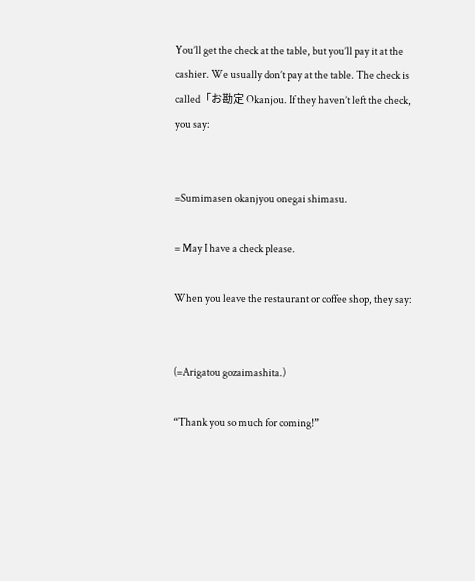You’ll get the check at the table, but you’ll pay it at the cashier. We usually don’t pay at the table. The check is called「お勘定 Okanjou. If they haven’t left the check, you say:


=Sumimasen okanjyou onegai shimasu.

= May I have a check please.

When you leave the restaurant or coffee shop, they say:


(=Arigatou gozaimashita.)

“Thank you so much for coming!”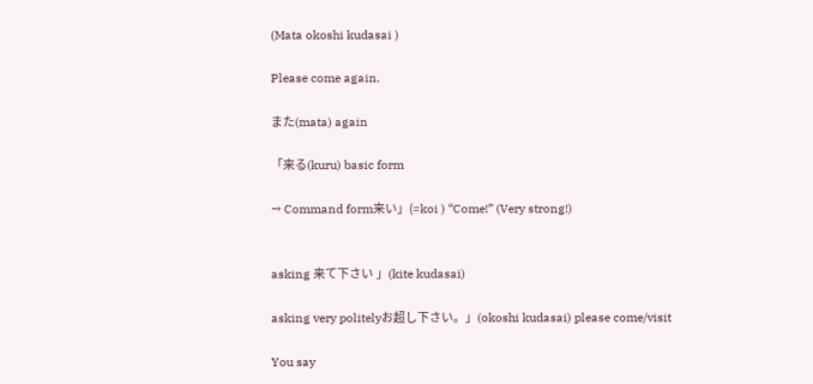(Mata okoshi kudasai )

Please come again.

また(mata) again

「来る(kuru) basic form

→ Command form来い」(=koi ) “Come!” (Very strong!)


asking 来て下さい 」(kite kudasai)

asking very politelyお超し下さい。」(okoshi kudasai) please come/visit

You say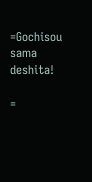=Gochisou sama deshita!

=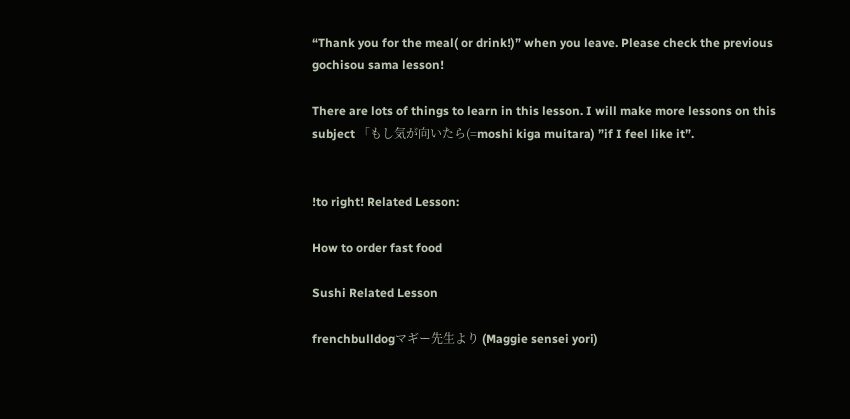“Thank you for the meal( or drink!)” when you leave. Please check the previous gochisou sama lesson!

There are lots of things to learn in this lesson. I will make more lessons on this subject 「もし気が向いたら(=moshi kiga muitara) ”if I feel like it”.


!to right! Related Lesson:

How to order fast food

Sushi Related Lesson

frenchbulldogマギー先生より (Maggie sensei yori)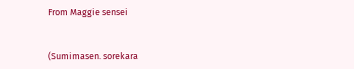From Maggie sensei


(Sumimasen. sorekara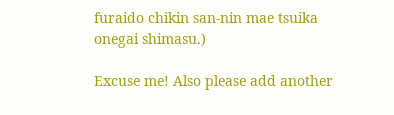furaido chikin san-nin mae tsuika onegai shimasu.)

Excuse me! Also please add another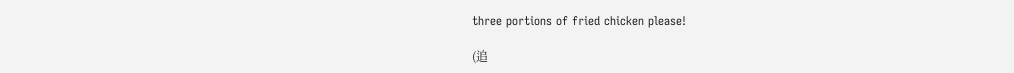three portions of fried chicken please!

(追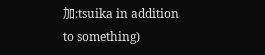加:tsuika in addition to something)